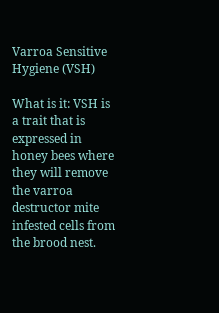Varroa Sensitive Hygiene (VSH)

What is it: VSH is a trait that is expressed in honey bees where they will remove the varroa destructor mite infested cells from the brood nest.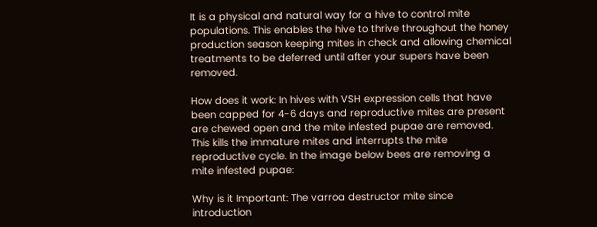It is a physical and natural way for a hive to control mite populations. This enables the hive to thrive throughout the honey production season keeping mites in check and allowing chemical treatments to be deferred until after your supers have been removed.

How does it work: In hives with VSH expression cells that have been capped for 4-6 days and reproductive mites are present are chewed open and the mite infested pupae are removed. This kills the immature mites and interrupts the mite reproductive cycle. In the image below bees are removing a mite infested pupae:

Why is it Important: The varroa destructor mite since introduction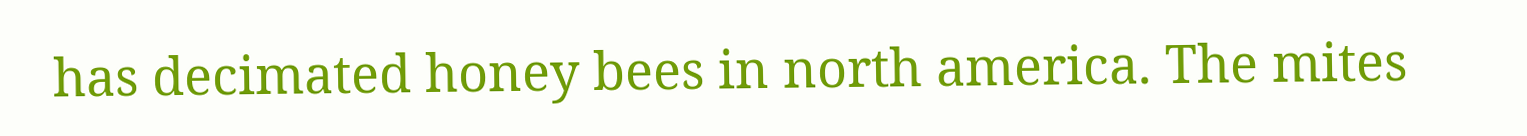has decimated honey bees in north america. The mites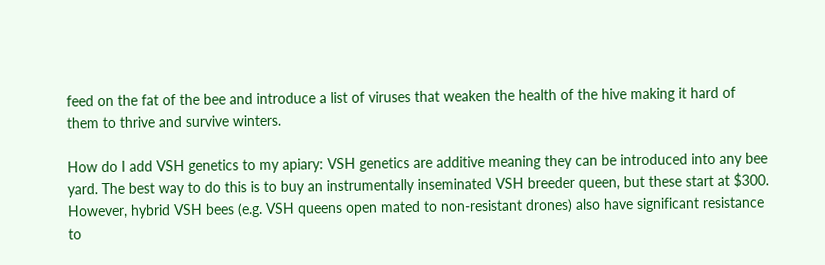feed on the fat of the bee and introduce a list of viruses that weaken the health of the hive making it hard of them to thrive and survive winters.

How do I add VSH genetics to my apiary: VSH genetics are additive meaning they can be introduced into any bee yard. The best way to do this is to buy an instrumentally inseminated VSH breeder queen, but these start at $300. However, hybrid VSH bees (e.g. VSH queens open mated to non-resistant drones) also have significant resistance to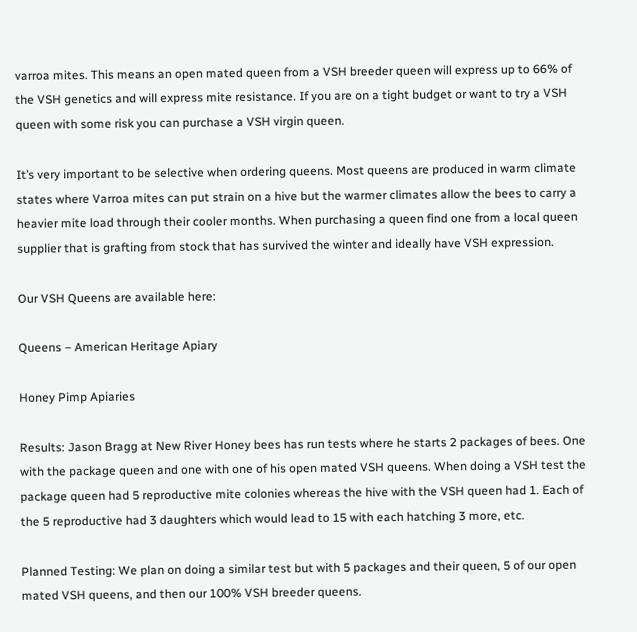varroa mites. This means an open mated queen from a VSH breeder queen will express up to 66% of the VSH genetics and will express mite resistance. If you are on a tight budget or want to try a VSH queen with some risk you can purchase a VSH virgin queen.

It’s very important to be selective when ordering queens. Most queens are produced in warm climate states where Varroa mites can put strain on a hive but the warmer climates allow the bees to carry a heavier mite load through their cooler months. When purchasing a queen find one from a local queen supplier that is grafting from stock that has survived the winter and ideally have VSH expression.

Our VSH Queens are available here:

Queens – American Heritage Apiary

Honey Pimp Apiaries

Results: Jason Bragg at New River Honey bees has run tests where he starts 2 packages of bees. One with the package queen and one with one of his open mated VSH queens. When doing a VSH test the package queen had 5 reproductive mite colonies whereas the hive with the VSH queen had 1. Each of the 5 reproductive had 3 daughters which would lead to 15 with each hatching 3 more, etc.

Planned Testing: We plan on doing a similar test but with 5 packages and their queen, 5 of our open mated VSH queens, and then our 100% VSH breeder queens.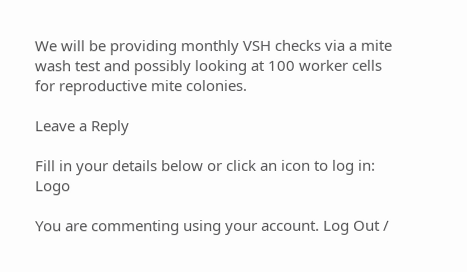We will be providing monthly VSH checks via a mite wash test and possibly looking at 100 worker cells for reproductive mite colonies.

Leave a Reply

Fill in your details below or click an icon to log in: Logo

You are commenting using your account. Log Out /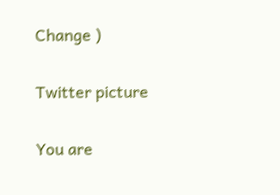Change )

Twitter picture

You are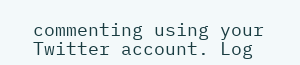commenting using your Twitter account. Log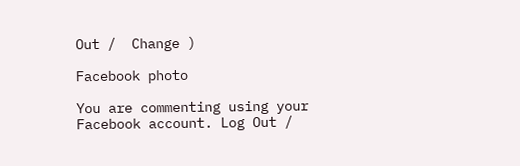Out /  Change )

Facebook photo

You are commenting using your Facebook account. Log Out /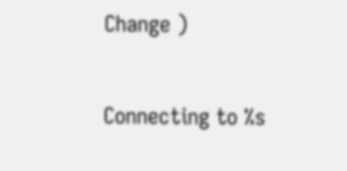Change )

Connecting to %s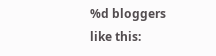%d bloggers like this: